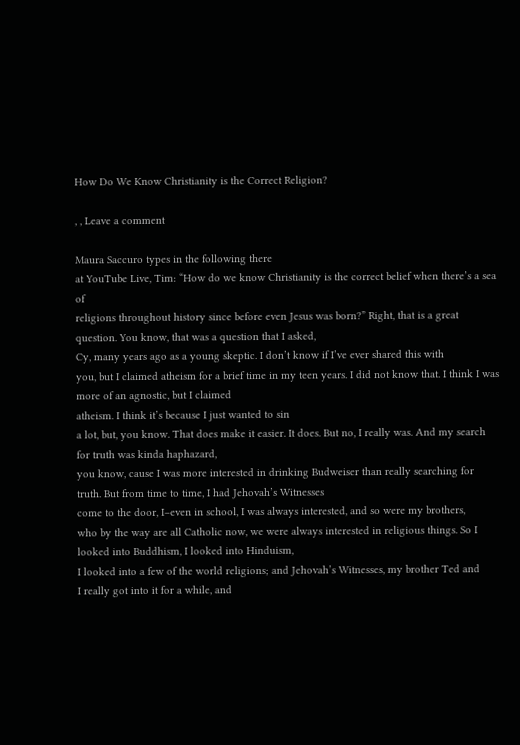How Do We Know Christianity is the Correct Religion?

, , Leave a comment

Maura Saccuro types in the following there
at YouTube Live, Tim: “How do we know Christianity is the correct belief when there’s a sea of
religions throughout history since before even Jesus was born?” Right, that is a great question. You know, that was a question that I asked,
Cy, many years ago as a young skeptic. I don’t know if I’ve ever shared this with
you, but I claimed atheism for a brief time in my teen years. I did not know that. I think I was more of an agnostic, but I claimed
atheism. I think it’s because I just wanted to sin
a lot, but, you know. That does make it easier. It does. But no, I really was. And my search for truth was kinda haphazard,
you know, cause I was more interested in drinking Budweiser than really searching for truth. But from time to time, I had Jehovah’s Witnesses
come to the door, I–even in school, I was always interested, and so were my brothers,
who by the way are all Catholic now, we were always interested in religious things. So I looked into Buddhism, I looked into Hinduism,
I looked into a few of the world religions; and Jehovah’s Witnesses, my brother Ted and
I really got into it for a while, and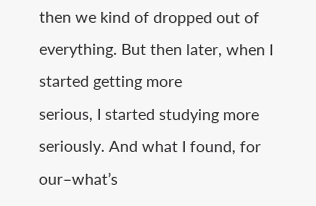then we kind of dropped out of everything. But then later, when I started getting more
serious, I started studying more seriously. And what I found, for our–what’s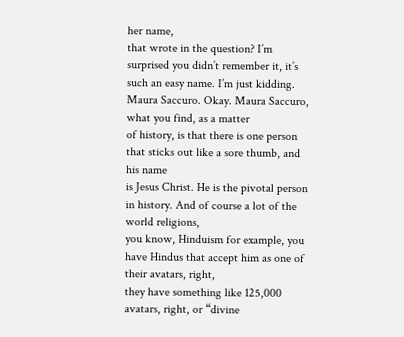her name,
that wrote in the question? I’m surprised you didn’t remember it, it’s
such an easy name. I’m just kidding. Maura Saccuro. Okay. Maura Saccuro, what you find, as a matter
of history, is that there is one person that sticks out like a sore thumb, and his name
is Jesus Christ. He is the pivotal person in history. And of course a lot of the world religions,
you know, Hinduism for example, you have Hindus that accept him as one of their avatars, right,
they have something like 125,000 avatars, right, or “divine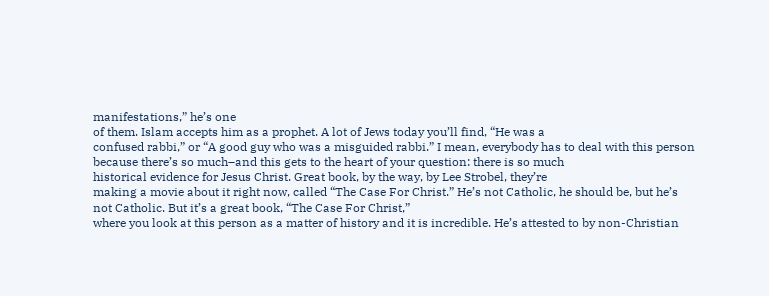manifestations,” he’s one
of them. Islam accepts him as a prophet. A lot of Jews today you’ll find, “He was a
confused rabbi,” or “A good guy who was a misguided rabbi.” I mean, everybody has to deal with this person
because there’s so much–and this gets to the heart of your question: there is so much
historical evidence for Jesus Christ. Great book, by the way, by Lee Strobel, they’re
making a movie about it right now, called “The Case For Christ.” He’s not Catholic, he should be, but he’s
not Catholic. But it’s a great book, “The Case For Christ,”
where you look at this person as a matter of history and it is incredible. He’s attested to by non-Christian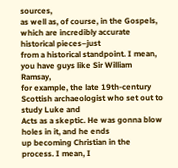sources,
as well as, of course, in the Gospels, which are incredibly accurate historical pieces–just
from a historical standpoint. I mean, you have guys like Sir William Ramsay,
for example, the late 19th-century Scottish archaeologist who set out to study Luke and
Acts as a skeptic. He was gonna blow holes in it, and he ends
up becoming Christian in the process. I mean, I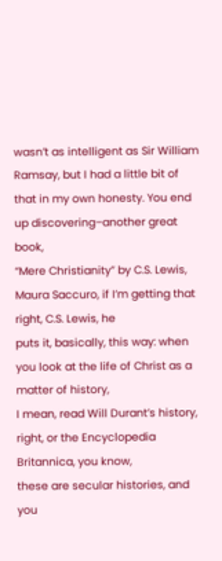wasn’t as intelligent as Sir William
Ramsay, but I had a little bit of that in my own honesty. You end up discovering–another great book,
“Mere Christianity” by C.S. Lewis, Maura Saccuro, if I’m getting that right, C.S. Lewis, he
puts it, basically, this way: when you look at the life of Christ as a matter of history,
I mean, read Will Durant’s history, right, or the Encyclopedia Britannica, you know,
these are secular histories, and you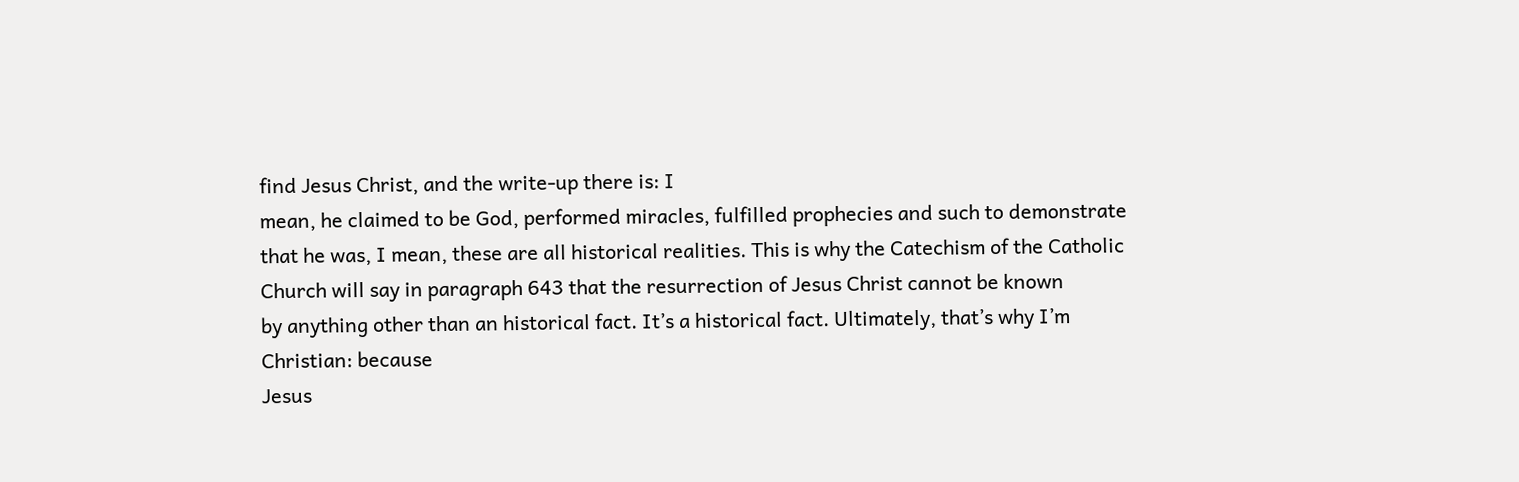find Jesus Christ, and the write-up there is: I
mean, he claimed to be God, performed miracles, fulfilled prophecies and such to demonstrate
that he was, I mean, these are all historical realities. This is why the Catechism of the Catholic
Church will say in paragraph 643 that the resurrection of Jesus Christ cannot be known
by anything other than an historical fact. It’s a historical fact. Ultimately, that’s why I’m Christian: because
Jesus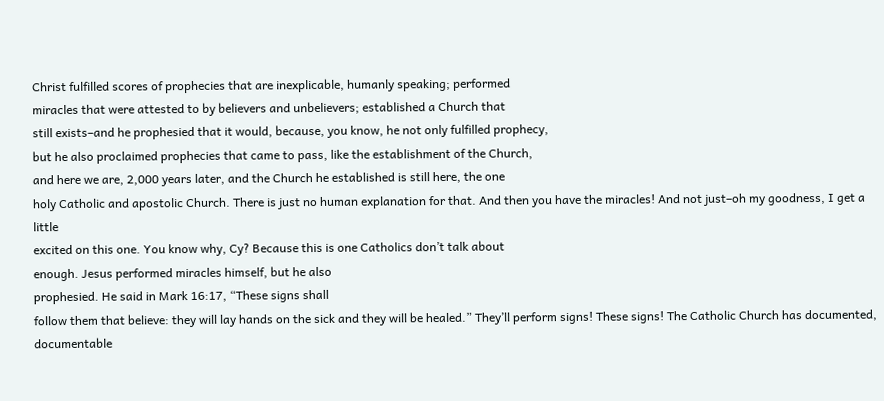Christ fulfilled scores of prophecies that are inexplicable, humanly speaking; performed
miracles that were attested to by believers and unbelievers; established a Church that
still exists–and he prophesied that it would, because, you know, he not only fulfilled prophecy,
but he also proclaimed prophecies that came to pass, like the establishment of the Church,
and here we are, 2,000 years later, and the Church he established is still here, the one
holy Catholic and apostolic Church. There is just no human explanation for that. And then you have the miracles! And not just–oh my goodness, I get a little
excited on this one. You know why, Cy? Because this is one Catholics don’t talk about
enough. Jesus performed miracles himself, but he also
prophesied. He said in Mark 16:17, “These signs shall
follow them that believe: they will lay hands on the sick and they will be healed.” They’ll perform signs! These signs! The Catholic Church has documented, documentable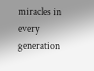miracles in every generation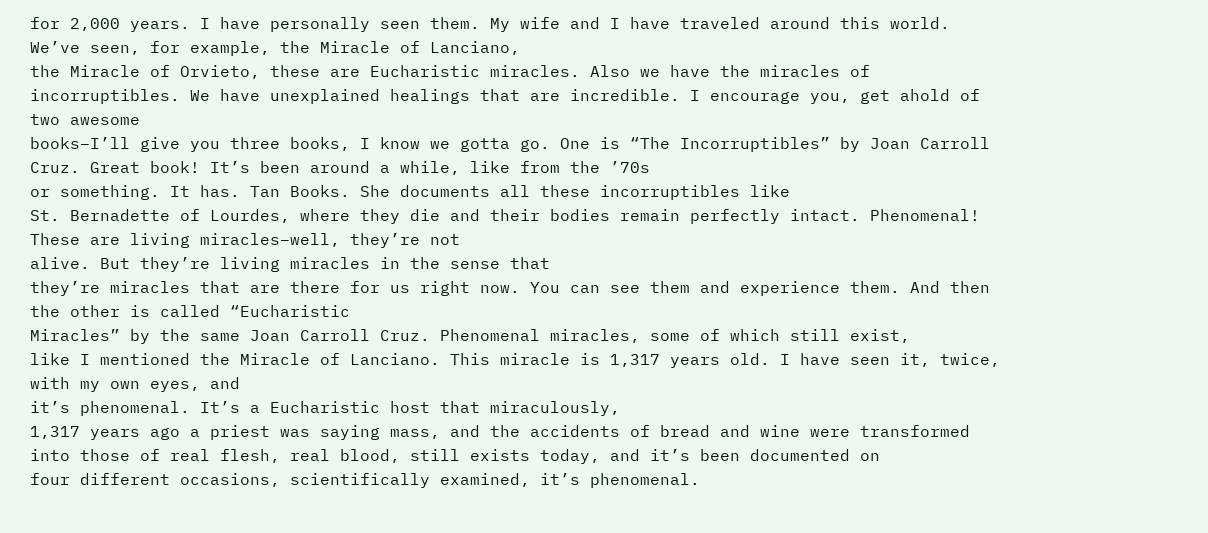for 2,000 years. I have personally seen them. My wife and I have traveled around this world. We’ve seen, for example, the Miracle of Lanciano,
the Miracle of Orvieto, these are Eucharistic miracles. Also we have the miracles of incorruptibles. We have unexplained healings that are incredible. I encourage you, get ahold of two awesome
books–I’ll give you three books, I know we gotta go. One is “The Incorruptibles” by Joan Carroll
Cruz. Great book! It’s been around a while, like from the ’70s
or something. It has. Tan Books. She documents all these incorruptibles like
St. Bernadette of Lourdes, where they die and their bodies remain perfectly intact. Phenomenal! These are living miracles–well, they’re not
alive. But they’re living miracles in the sense that
they’re miracles that are there for us right now. You can see them and experience them. And then the other is called “Eucharistic
Miracles” by the same Joan Carroll Cruz. Phenomenal miracles, some of which still exist,
like I mentioned the Miracle of Lanciano. This miracle is 1,317 years old. I have seen it, twice, with my own eyes, and
it’s phenomenal. It’s a Eucharistic host that miraculously,
1,317 years ago a priest was saying mass, and the accidents of bread and wine were transformed
into those of real flesh, real blood, still exists today, and it’s been documented on
four different occasions, scientifically examined, it’s phenomenal.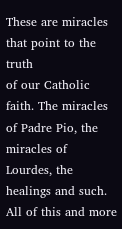These are miracles that point to the truth
of our Catholic faith. The miracles of Padre Pio, the miracles of
Lourdes, the healings and such. All of this and more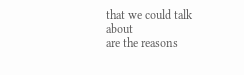that we could talk about
are the reasons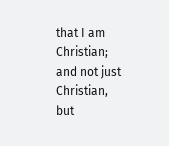that I am Christian; and not just Christian, but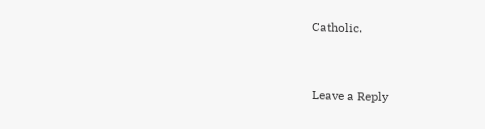Catholic.


Leave a Reply